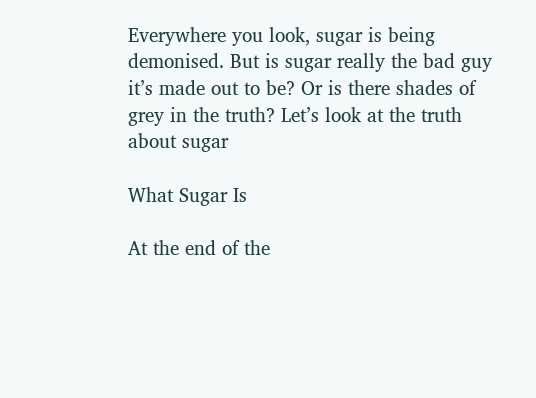Everywhere you look, sugar is being demonised. But is sugar really the bad guy it’s made out to be? Or is there shades of grey in the truth? Let’s look at the truth about sugar

What Sugar Is

At the end of the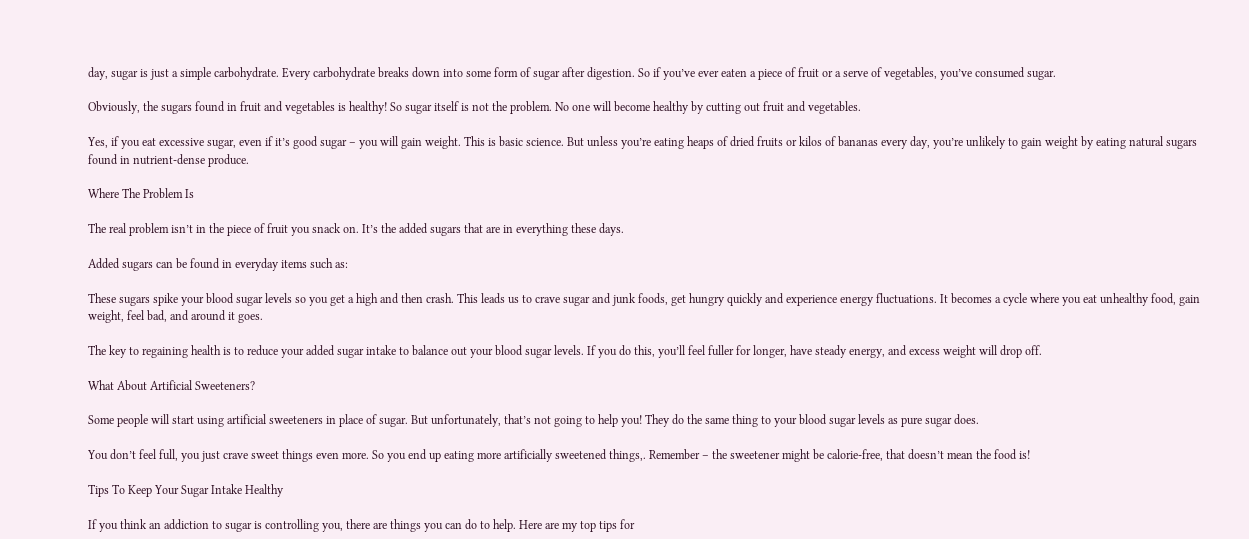day, sugar is just a simple carbohydrate. Every carbohydrate breaks down into some form of sugar after digestion. So if you’ve ever eaten a piece of fruit or a serve of vegetables, you’ve consumed sugar.

Obviously, the sugars found in fruit and vegetables is healthy! So sugar itself is not the problem. No one will become healthy by cutting out fruit and vegetables.

Yes, if you eat excessive sugar, even if it’s good sugar – you will gain weight. This is basic science. But unless you’re eating heaps of dried fruits or kilos of bananas every day, you’re unlikely to gain weight by eating natural sugars found in nutrient-dense produce.

Where The Problem Is

The real problem isn’t in the piece of fruit you snack on. It’s the added sugars that are in everything these days.

Added sugars can be found in everyday items such as:

These sugars spike your blood sugar levels so you get a high and then crash. This leads us to crave sugar and junk foods, get hungry quickly and experience energy fluctuations. It becomes a cycle where you eat unhealthy food, gain weight, feel bad, and around it goes.

The key to regaining health is to reduce your added sugar intake to balance out your blood sugar levels. If you do this, you’ll feel fuller for longer, have steady energy, and excess weight will drop off.

What About Artificial Sweeteners?

Some people will start using artificial sweeteners in place of sugar. But unfortunately, that’s not going to help you! They do the same thing to your blood sugar levels as pure sugar does.

You don’t feel full, you just crave sweet things even more. So you end up eating more artificially sweetened things,. Remember – the sweetener might be calorie-free, that doesn’t mean the food is!

Tips To Keep Your Sugar Intake Healthy

If you think an addiction to sugar is controlling you, there are things you can do to help. Here are my top tips for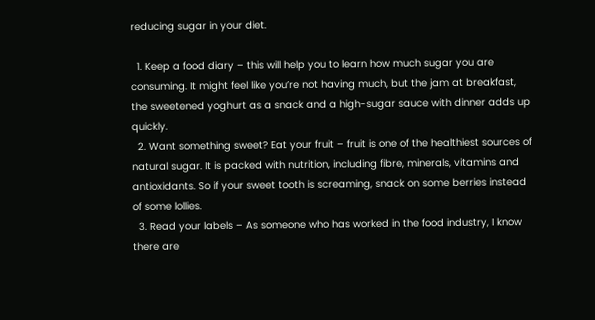reducing sugar in your diet.

  1. Keep a food diary – this will help you to learn how much sugar you are consuming. It might feel like you’re not having much, but the jam at breakfast, the sweetened yoghurt as a snack and a high-sugar sauce with dinner adds up quickly.
  2. Want something sweet? Eat your fruit – fruit is one of the healthiest sources of natural sugar. It is packed with nutrition, including fibre, minerals, vitamins and antioxidants. So if your sweet tooth is screaming, snack on some berries instead of some lollies.
  3. Read your labels – As someone who has worked in the food industry, I know there are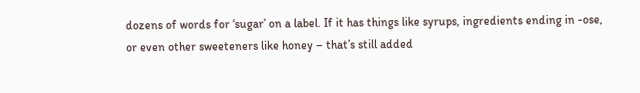dozens of words for ‘sugar’ on a label. If it has things like syrups, ingredients ending in -ose, or even other sweeteners like honey – that’s still added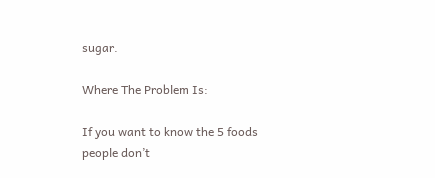sugar.

Where The Problem Is:

If you want to know the 5 foods people don’t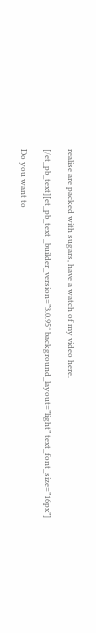realise are packed with sugars, have a watch of my video here.

[/et_pb_text][et_pb_text _builder_version=”3.0.95″ background_layout=”light” text_font_size=”16px”]

Do you want to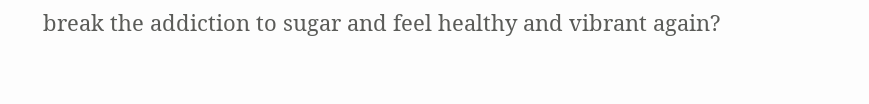break the addiction to sugar and feel healthy and vibrant again?